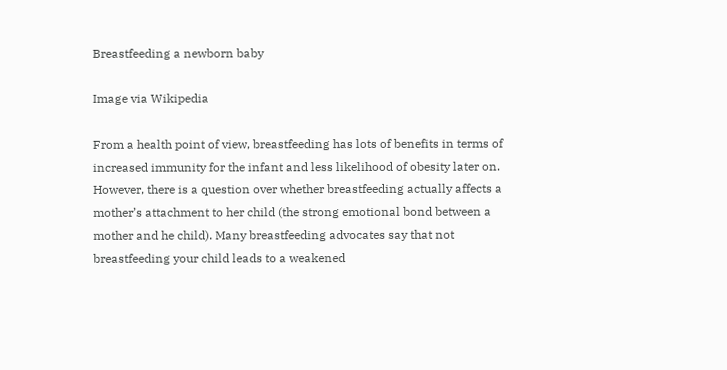Breastfeeding a newborn baby

Image via Wikipedia

From a health point of view, breastfeeding has lots of benefits in terms of increased immunity for the infant and less likelihood of obesity later on. However, there is a question over whether breastfeeding actually affects a mother’s attachment to her child (the strong emotional bond between a mother and he child). Many breastfeeding advocates say that not breastfeeding your child leads to a weakened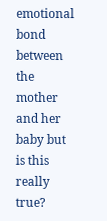emotional bond between the mother and her baby but is this really true?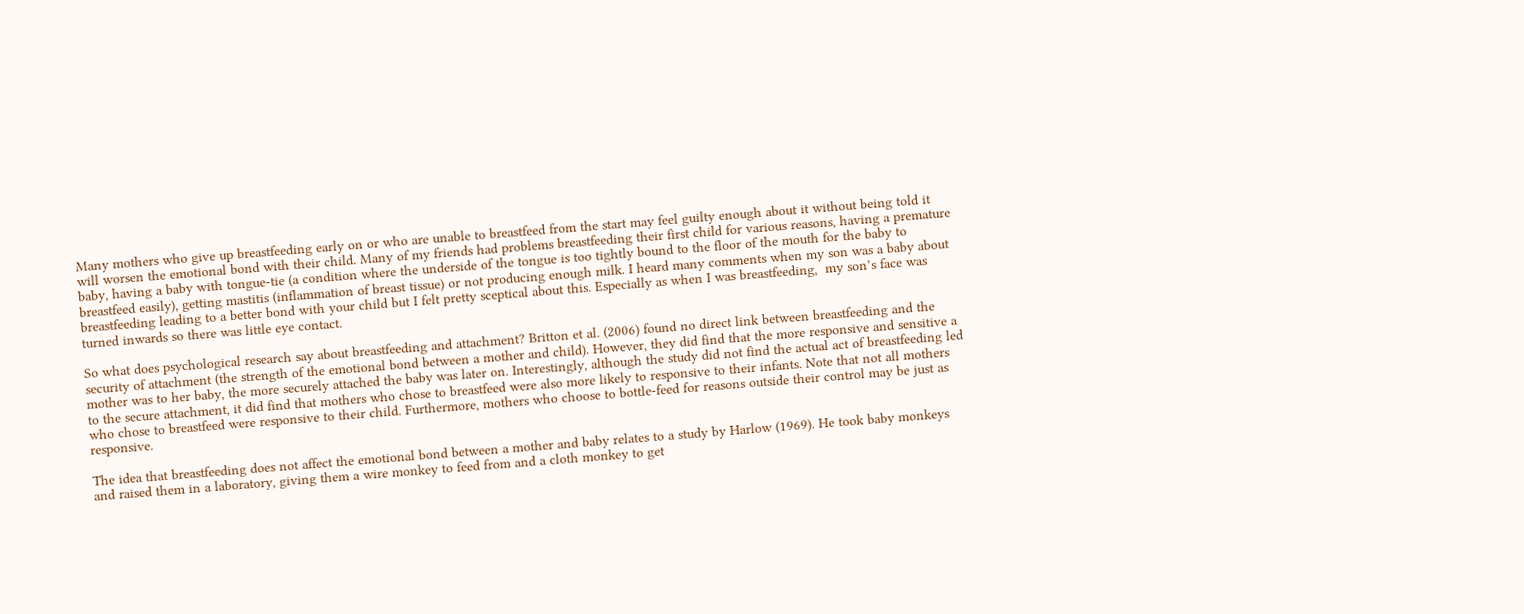Many mothers who give up breastfeeding early on or who are unable to breastfeed from the start may feel guilty enough about it without being told it will worsen the emotional bond with their child. Many of my friends had problems breastfeeding their first child for various reasons, having a premature baby, having a baby with tongue-tie (a condition where the underside of the tongue is too tightly bound to the floor of the mouth for the baby to breastfeed easily), getting mastitis (inflammation of breast tissue) or not producing enough milk. I heard many comments when my son was a baby about breastfeeding leading to a better bond with your child but I felt pretty sceptical about this. Especially as when I was breastfeeding,  my son’s face was turned inwards so there was little eye contact.

So what does psychological research say about breastfeeding and attachment? Britton et al. (2006) found no direct link between breastfeeding and the security of attachment (the strength of the emotional bond between a mother and child). However, they did find that the more responsive and sensitive a mother was to her baby, the more securely attached the baby was later on. Interestingly, although the study did not find the actual act of breastfeeding led to the secure attachment, it did find that mothers who chose to breastfeed were also more likely to responsive to their infants. Note that not all mothers who chose to breastfeed were responsive to their child. Furthermore, mothers who choose to bottle-feed for reasons outside their control may be just as responsive.

The idea that breastfeeding does not affect the emotional bond between a mother and baby relates to a study by Harlow (1969). He took baby monkeys and raised them in a laboratory, giving them a wire monkey to feed from and a cloth monkey to get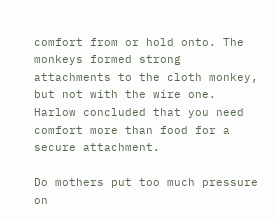comfort from or hold onto. The monkeys formed strong attachments to the cloth monkey, but not with the wire one. Harlow concluded that you need comfort more than food for a secure attachment.

Do mothers put too much pressure on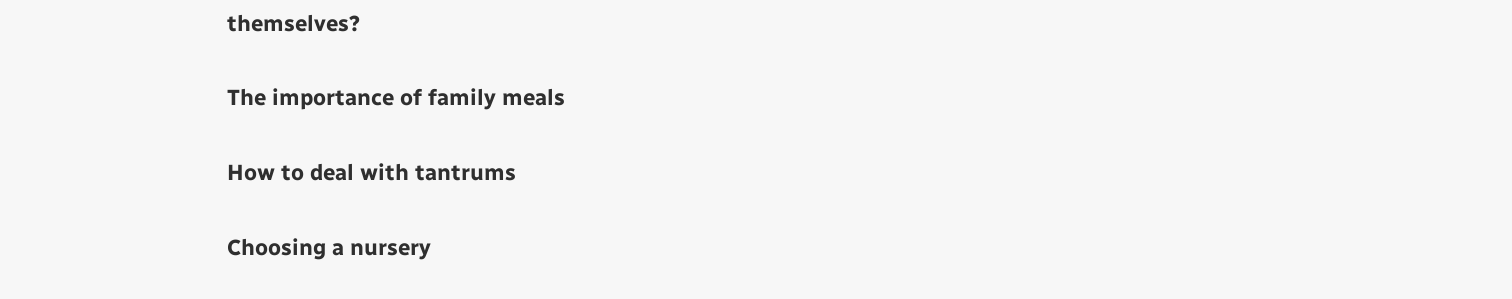themselves?

The importance of family meals

How to deal with tantrums

Choosing a nursery